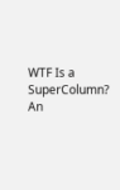WTF Is a SuperColumn? An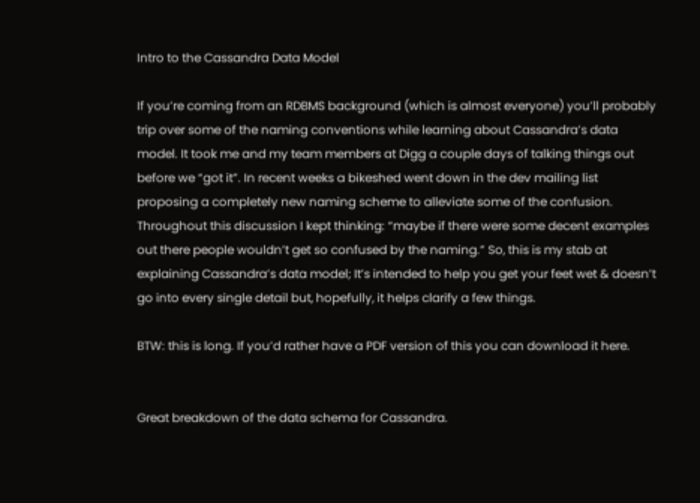Intro to the Cassandra Data Model

If you’re coming from an RDBMS background (which is almost everyone) you’ll probably trip over some of the naming conventions while learning about Cassandra’s data model. It took me and my team members at Digg a couple days of talking things out before we “got it”. In recent weeks a bikeshed went down in the dev mailing list proposing a completely new naming scheme to alleviate some of the confusion. Throughout this discussion I kept thinking: “maybe if there were some decent examples out there people wouldn’t get so confused by the naming.” So, this is my stab at explaining Cassandra’s data model; It’s intended to help you get your feet wet & doesn’t go into every single detail but, hopefully, it helps clarify a few things.

BTW: this is long. If you’d rather have a PDF version of this you can download it here.


Great breakdown of the data schema for Cassandra.